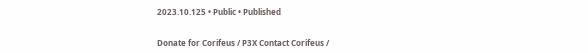2023.10.125 • Public • Published


Donate for Corifeus / P3X Contact Corifeus /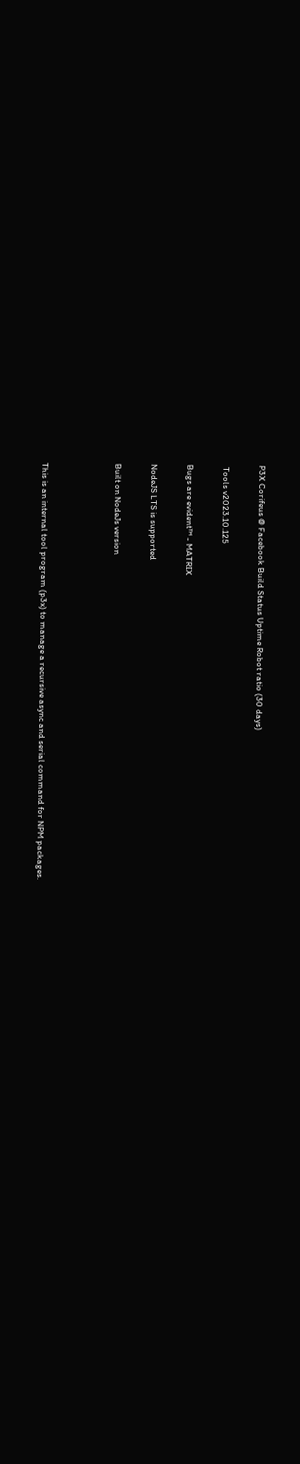P3X Corifeus @ Facebook Build Status Uptime Robot ratio (30 days)

 Tools v2023.10.125

Bugs are evident™ - MATRIX

NodeJS LTS is supported

Built on NodeJs version



This is an internal tool program (p3x) to manage a recursive async and serial command for NPM packages.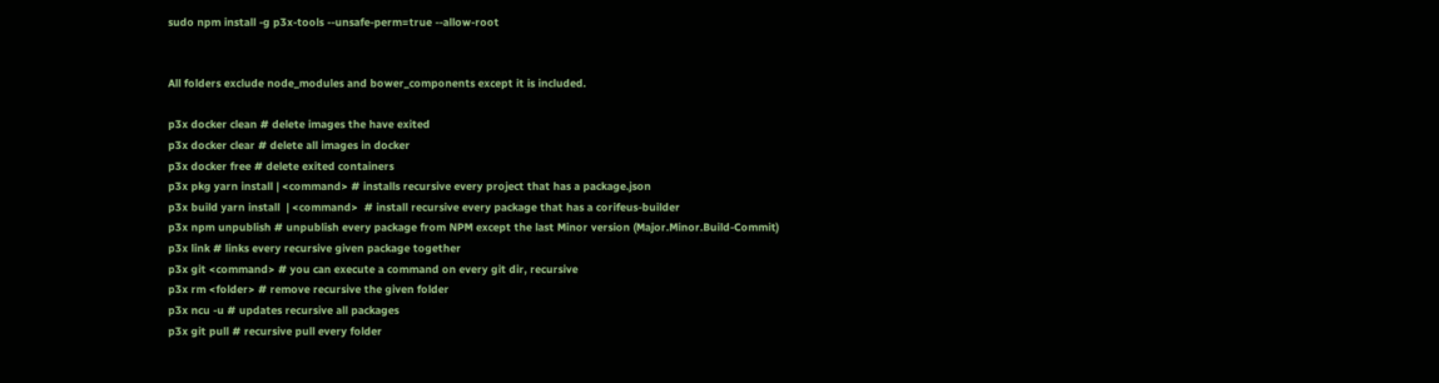sudo npm install -g p3x-tools --unsafe-perm=true --allow-root


All folders exclude node_modules and bower_components except it is included.

p3x docker clean # delete images the have exited
p3x docker clear # delete all images in docker
p3x docker free # delete exited containers
p3x pkg yarn install | <command> # installs recursive every project that has a package.json
p3x build yarn install  | <command>  # install recursive every package that has a corifeus-builder
p3x npm unpublish # unpublish every package from NPM except the last Minor version (Major.Minor.Build-Commit)
p3x link # links every recursive given package together
p3x git <command> # you can execute a command on every git dir, recursive
p3x rm <folder> # remove recursive the given folder
p3x ncu -u # updates recursive all packages
p3x git pull # recursive pull every folder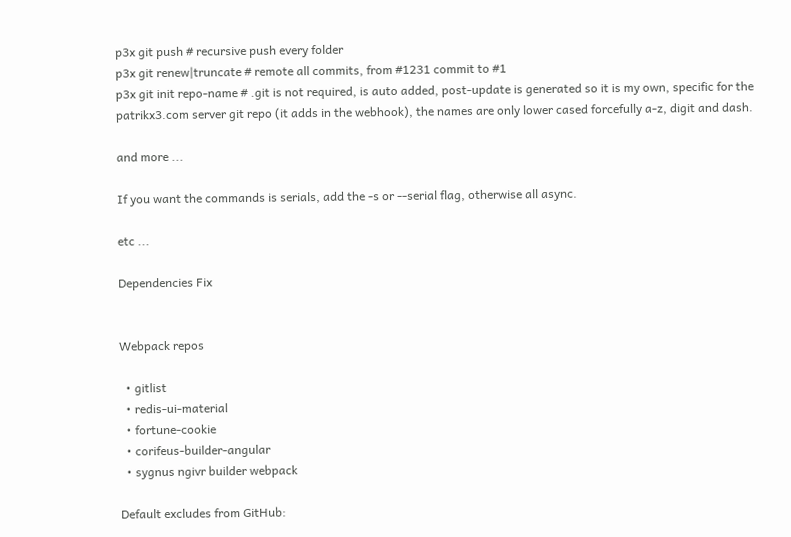p3x git push # recursive push every folder
p3x git renew|truncate # remote all commits, from #1231 commit to #1
p3x git init repo-name # .git is not required, is auto added, post-update is generated so it is my own, specific for the patrikx3.com server git repo (it adds in the webhook), the names are only lower cased forcefully a-z, digit and dash.

and more ...

If you want the commands is serials, add the -s or --serial flag, otherwise all async.

etc ...

Dependencies Fix


Webpack repos

  • gitlist
  • redis-ui-material
  • fortune-cookie
  • corifeus-builder-angular
  • sygnus ngivr builder webpack

Default excludes from GitHub: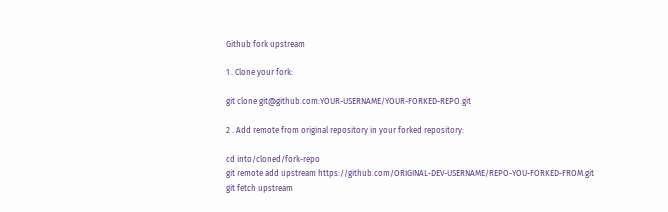Github fork upstream

1 . Clone your fork:

git clone git@github.com:YOUR-USERNAME/YOUR-FORKED-REPO.git

2 . Add remote from original repository in your forked repository:

cd into/cloned/fork-repo
git remote add upstream https://github.com/ORIGINAL-DEV-USERNAME/REPO-YOU-FORKED-FROM.git
git fetch upstream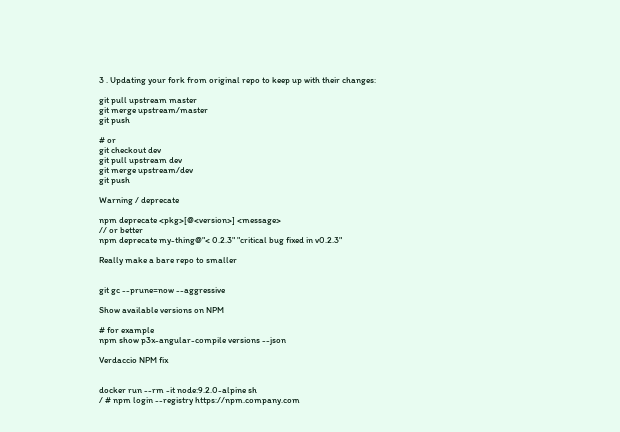3 . Updating your fork from original repo to keep up with their changes:

git pull upstream master
git merge upstream/master
git push

# or
git checkout dev
git pull upstream dev
git merge upstream/dev
git push

Warning / deprecate

npm deprecate <pkg>[@<version>] <message>
// or better
npm deprecate my-thing@"< 0.2.3" "critical bug fixed in v0.2.3"

Really make a bare repo to smaller


git gc --prune=now --aggressive

Show available versions on NPM

# for example
npm show p3x-angular-compile versions --json

Verdaccio NPM fix


docker run --rm -it node:9.2.0-alpine sh
/ # npm login --registry https://npm.company.com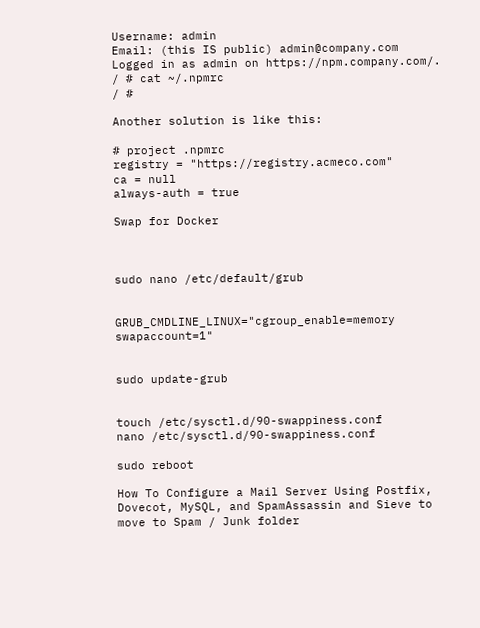Username: admin
Email: (this IS public) admin@company.com
Logged in as admin on https://npm.company.com/.
/ # cat ~/.npmrc
/ #

Another solution is like this:

# project .npmrc
registry = "https://registry.acmeco.com"
ca = null
always-auth = true

Swap for Docker



sudo nano /etc/default/grub


GRUB_CMDLINE_LINUX="cgroup_enable=memory swapaccount=1"


sudo update-grub


touch /etc/sysctl.d/90-swappiness.conf
nano /etc/sysctl.d/90-swappiness.conf

sudo reboot

How To Configure a Mail Server Using Postfix, Dovecot, MySQL, and SpamAssassin and Sieve to move to Spam / Junk folder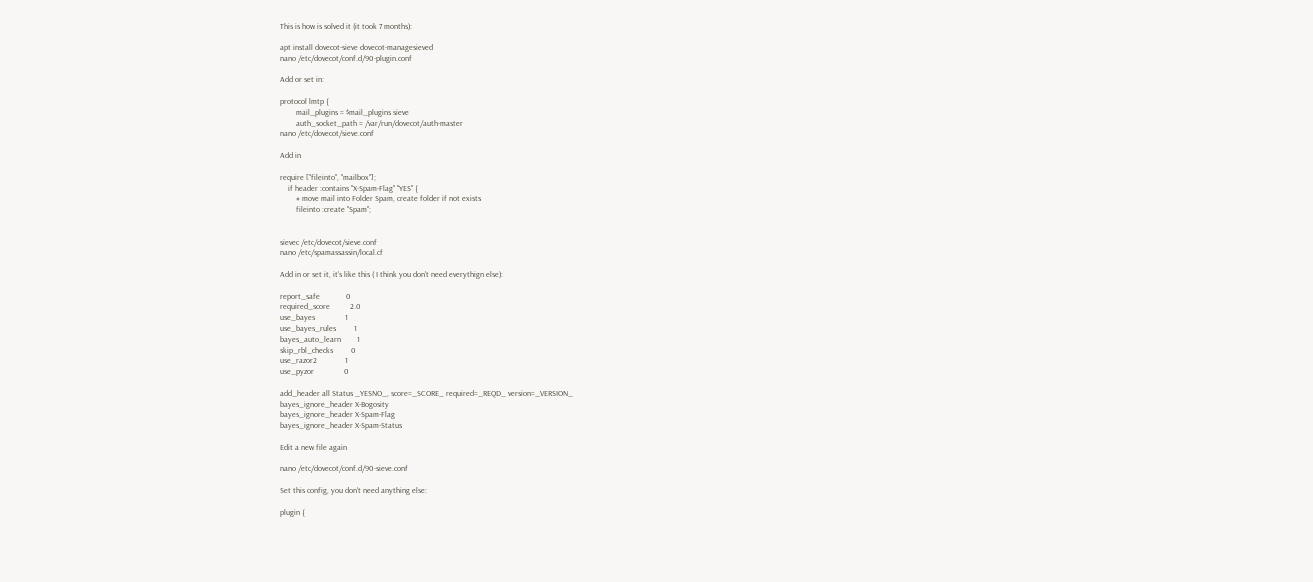This is how is solved it (it took 7 months):

apt install dovecot-sieve dovecot-managesieved
nano /etc/dovecot/conf.d/90-plugin.conf

Add or set in:

protocol lmtp {
        mail_plugins = $mail_plugins sieve
        auth_socket_path = /var/run/dovecot/auth-master
nano /etc/dovecot/sieve.conf

Add in

require ["fileinto", "mailbox"];
    if header :contains "X-Spam-Flag" "YES" {
        # move mail into Folder Spam, create folder if not exists
        fileinto :create "Spam";


sievec /etc/dovecot/sieve.conf
nano /etc/spamassassin/local.cf

Add in or set it, it's like this ( I think you don't need everythign else):

report_safe             0
required_score          2.0
use_bayes               1
use_bayes_rules         1
bayes_auto_learn        1
skip_rbl_checks         0
use_razor2              1
use_pyzor               0

add_header all Status _YESNO_, score=_SCORE_ required=_REQD_ version=_VERSION_
bayes_ignore_header X-Bogosity
bayes_ignore_header X-Spam-Flag
bayes_ignore_header X-Spam-Status

Edit a new file again

nano /etc/dovecot/conf.d/90-sieve.conf

Set this config, you don't need anything else:

plugin {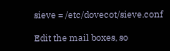sieve = /etc/dovecot/sieve.conf

Edit the mail boxes, so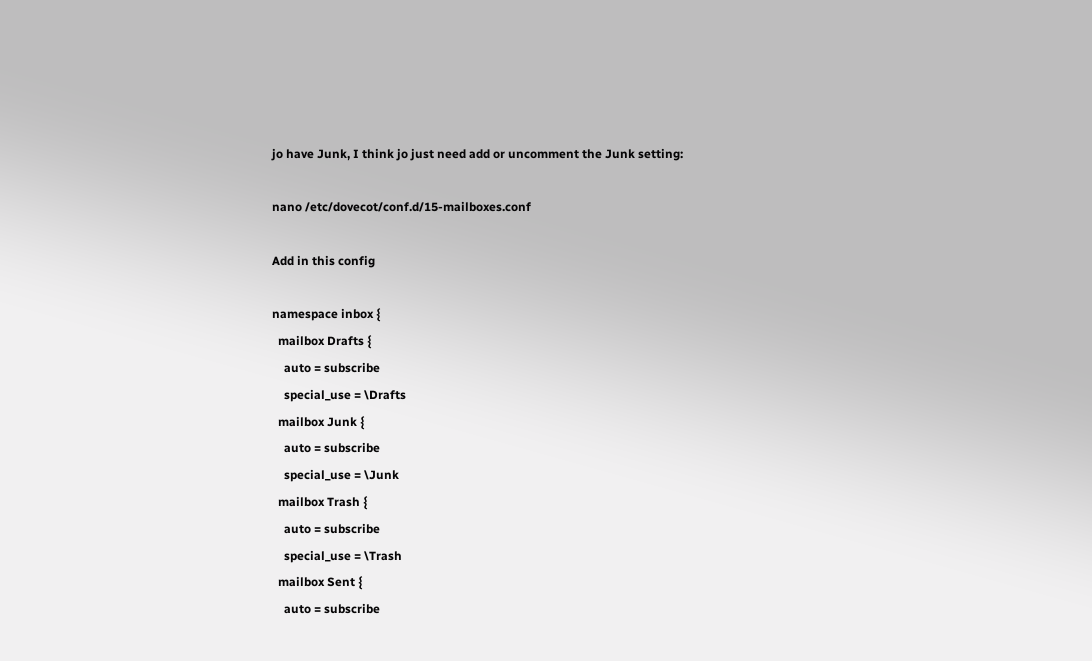jo have Junk, I think jo just need add or uncomment the Junk setting:

nano /etc/dovecot/conf.d/15-mailboxes.conf

Add in this config

namespace inbox {
  mailbox Drafts {
    auto = subscribe
    special_use = \Drafts
  mailbox Junk {
    auto = subscribe
    special_use = \Junk
  mailbox Trash {
    auto = subscribe
    special_use = \Trash
  mailbox Sent {
    auto = subscribe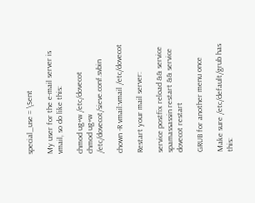special_use = \Sent

My user for the e-mail server is vmail, so do like this:

chmod ug+w /etc/dovecot
chmod ug+w /etc/dovecot/sieve.conf.svbin

chown -R vmail:vmail /etc/dovecot

Restart your mail server:

service postfix reload && service spamassassin restart && service dovecot restart

GRUB for another menu once

Make sure /etc/default/grub has this: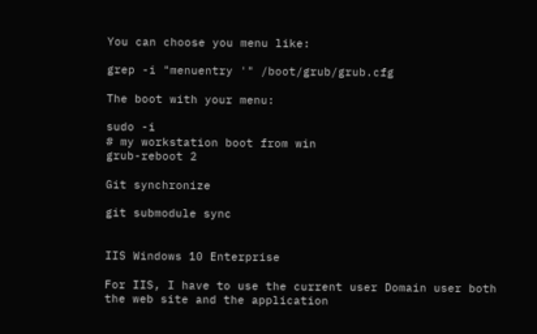You can choose you menu like:

grep -i "menuentry '" /boot/grub/grub.cfg

The boot with your menu:

sudo -i
# my workstation boot from win
grub-reboot 2

Git synchronize

git submodule sync


IIS Windows 10 Enterprise

For IIS, I have to use the current user Domain user both the web site and the application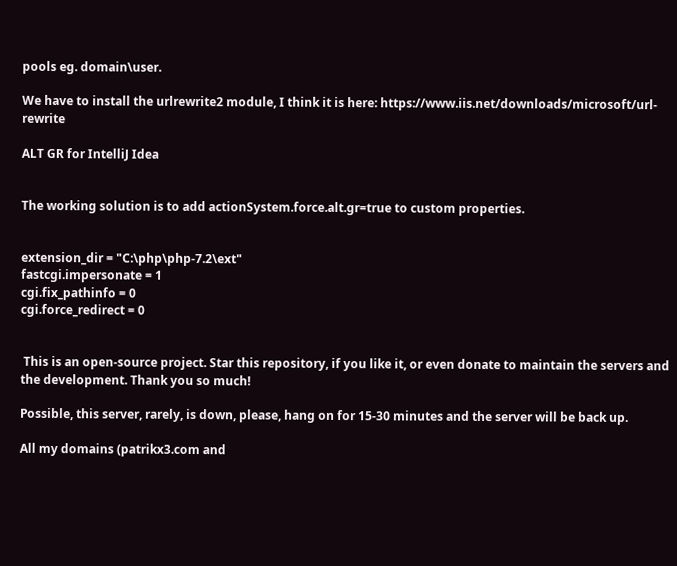pools eg. domain\user.

We have to install the urlrewrite2 module, I think it is here: https://www.iis.net/downloads/microsoft/url-rewrite

ALT GR for IntelliJ Idea


The working solution is to add actionSystem.force.alt.gr=true to custom properties.


extension_dir = "C:\php\php-7.2\ext"
fastcgi.impersonate = 1
cgi.fix_pathinfo = 0
cgi.force_redirect = 0


 This is an open-source project. Star this repository, if you like it, or even donate to maintain the servers and the development. Thank you so much!

Possible, this server, rarely, is down, please, hang on for 15-30 minutes and the server will be back up.

All my domains (patrikx3.com and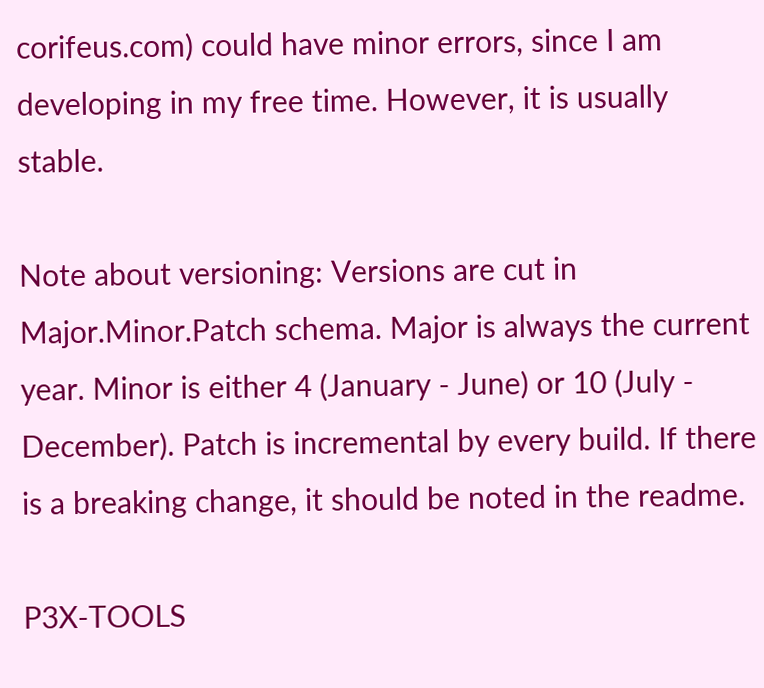corifeus.com) could have minor errors, since I am developing in my free time. However, it is usually stable.

Note about versioning: Versions are cut in Major.Minor.Patch schema. Major is always the current year. Minor is either 4 (January - June) or 10 (July - December). Patch is incremental by every build. If there is a breaking change, it should be noted in the readme.

P3X-TOOLS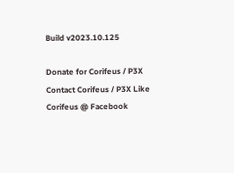Build v2023.10.125

Donate for Corifeus / P3X Contact Corifeus / P3X Like Corifeus @ Facebook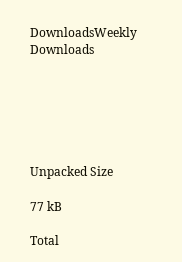DownloadsWeekly Downloads






Unpacked Size

77 kB

Total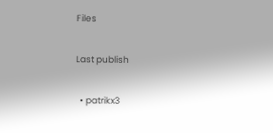Files


Last publish


  • patrikx3